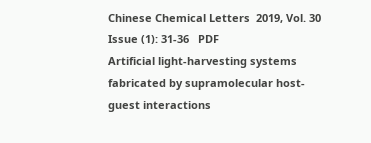Chinese Chemical Letters  2019, Vol. 30 Issue (1): 31-36   PDF
Artificial light-harvesting systems fabricated by supramolecular host-guest interactions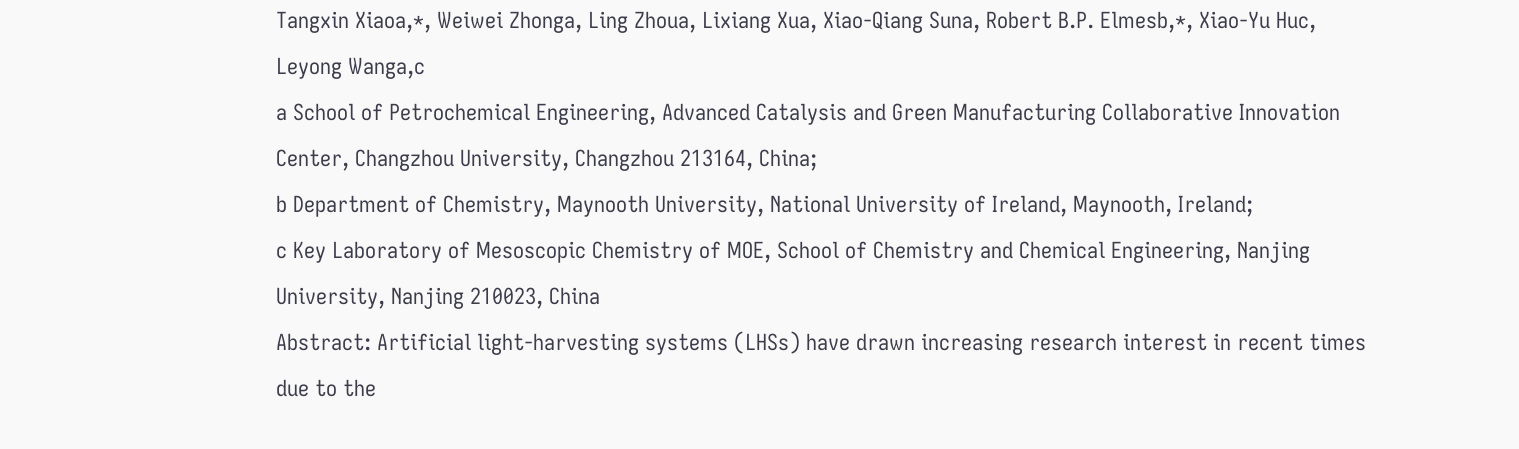Tangxin Xiaoa,*, Weiwei Zhonga, Ling Zhoua, Lixiang Xua, Xiao-Qiang Suna, Robert B.P. Elmesb,*, Xiao-Yu Huc, Leyong Wanga,c
a School of Petrochemical Engineering, Advanced Catalysis and Green Manufacturing Collaborative Innovation Center, Changzhou University, Changzhou 213164, China;
b Department of Chemistry, Maynooth University, National University of Ireland, Maynooth, Ireland;
c Key Laboratory of Mesoscopic Chemistry of MOE, School of Chemistry and Chemical Engineering, Nanjing University, Nanjing 210023, China
Abstract: Artificial light-harvesting systems (LHSs) have drawn increasing research interest in recent times due to the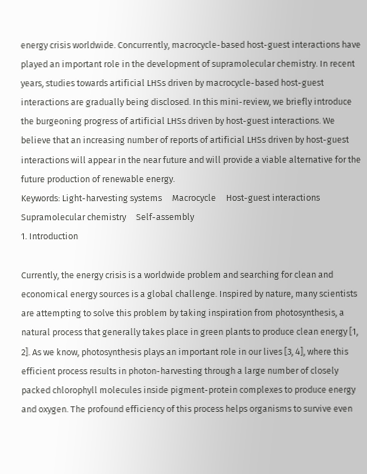energy crisis worldwide. Concurrently, macrocycle-based host-guest interactions have played an important role in the development of supramolecular chemistry. In recent years, studies towards artificial LHSs driven by macrocycle-based host-guest interactions are gradually being disclosed. In this mini-review, we briefly introduce the burgeoning progress of artificial LHSs driven by host-guest interactions. We believe that an increasing number of reports of artificial LHSs driven by host-guest interactions will appear in the near future and will provide a viable alternative for the future production of renewable energy.
Keywords: Light-harvesting systems     Macrocycle     Host-guest interactions     Supramolecular chemistry     Self-assembly
1. Introduction

Currently, the energy crisis is a worldwide problem and searching for clean and economical energy sources is a global challenge. Inspired by nature, many scientists are attempting to solve this problem by taking inspiration from photosynthesis, a natural process that generally takes place in green plants to produce clean energy [1, 2]. As we know, photosynthesis plays an important role in our lives [3, 4], where this efficient process results in photon-harvesting through a large number of closely packed chlorophyll molecules inside pigment-protein complexes to produce energy and oxygen. The profound efficiency of this process helps organisms to survive even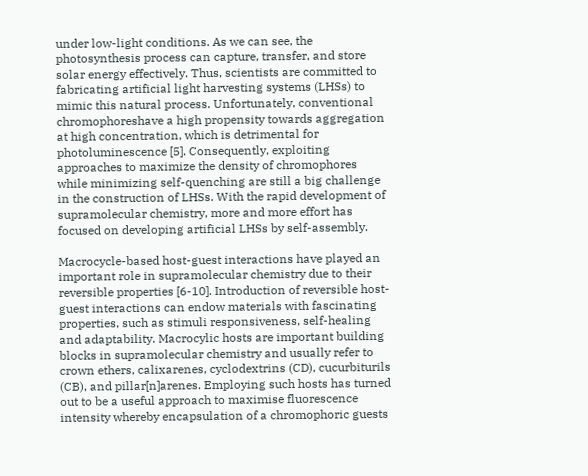under low-light conditions. As we can see, the photosynthesis process can capture, transfer, and store solar energy effectively. Thus, scientists are committed to fabricating artificial light harvesting systems (LHSs) to mimic this natural process. Unfortunately, conventional chromophoreshave a high propensity towards aggregation at high concentration, which is detrimental for photoluminescence [5]. Consequently, exploiting approaches to maximize the density of chromophores while minimizing self-quenching are still a big challenge in the construction of LHSs. With the rapid development of supramolecular chemistry, more and more effort has focused on developing artificial LHSs by self-assembly.

Macrocycle-based host-guest interactions have played an important role in supramolecular chemistry due to their reversible properties [6-10]. Introduction of reversible host-guest interactions can endow materials with fascinating properties, such as stimuli responsiveness, self-healing and adaptability. Macrocylic hosts are important building blocks in supramolecular chemistry and usually refer to crown ethers, calixarenes, cyclodextrins (CD), cucurbiturils (CB), and pillar[n]arenes. Employing such hosts has turned out to be a useful approach to maximise fluorescence intensity whereby encapsulation of a chromophoric guests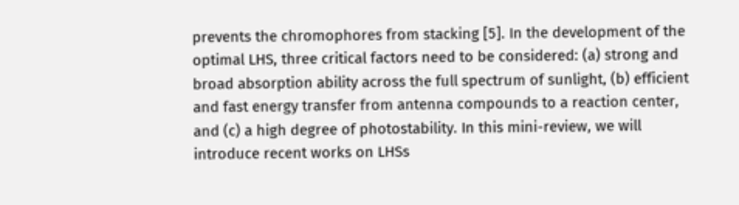prevents the chromophores from stacking [5]. In the development of the optimal LHS, three critical factors need to be considered: (a) strong and broad absorption ability across the full spectrum of sunlight, (b) efficient and fast energy transfer from antenna compounds to a reaction center, and (c) a high degree of photostability. In this mini-review, we will introduce recent works on LHSs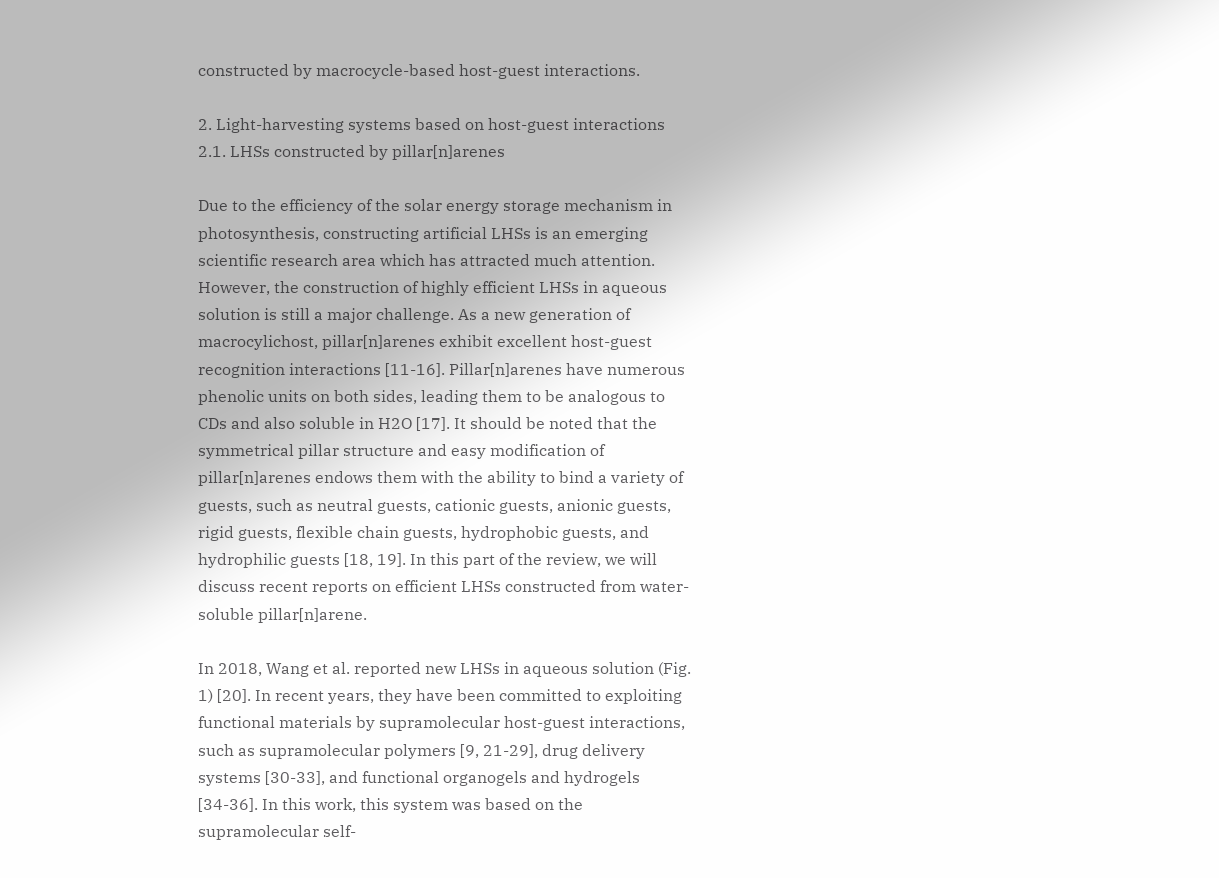constructed by macrocycle-based host-guest interactions.

2. Light-harvesting systems based on host-guest interactions 2.1. LHSs constructed by pillar[n]arenes

Due to the efficiency of the solar energy storage mechanism in photosynthesis, constructing artificial LHSs is an emerging scientific research area which has attracted much attention. However, the construction of highly efficient LHSs in aqueous solution is still a major challenge. As a new generation of macrocylichost, pillar[n]arenes exhibit excellent host-guest recognition interactions [11-16]. Pillar[n]arenes have numerous phenolic units on both sides, leading them to be analogous to CDs and also soluble in H2O [17]. It should be noted that the symmetrical pillar structure and easy modification of pillar[n]arenes endows them with the ability to bind a variety of guests, such as neutral guests, cationic guests, anionic guests, rigid guests, flexible chain guests, hydrophobic guests, and hydrophilic guests [18, 19]. In this part of the review, we will discuss recent reports on efficient LHSs constructed from water-soluble pillar[n]arene.

In 2018, Wang et al. reported new LHSs in aqueous solution (Fig. 1) [20]. In recent years, they have been committed to exploiting functional materials by supramolecular host-guest interactions, such as supramolecular polymers [9, 21-29], drug delivery systems [30-33], and functional organogels and hydrogels [34-36]. In this work, this system was based on the supramolecular self-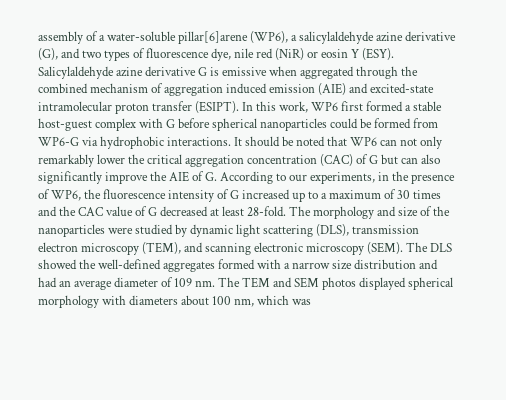assembly of a water-soluble pillar[6]arene (WP6), a salicylaldehyde azine derivative (G), and two types of fluorescence dye, nile red (NiR) or eosin Y (ESY). Salicylaldehyde azine derivative G is emissive when aggregated through the combined mechanism of aggregation induced emission (AIE) and excited-state intramolecular proton transfer (ESIPT). In this work, WP6 first formed a stable host-guest complex with G before spherical nanoparticles could be formed from WP6-G via hydrophobic interactions. It should be noted that WP6 can not only remarkably lower the critical aggregation concentration (CAC) of G but can also significantly improve the AIE of G. According to our experiments, in the presence of WP6, the fluorescence intensity of G increased up to a maximum of 30 times and the CAC value of G decreased at least 28-fold. The morphology and size of the nanoparticles were studied by dynamic light scattering (DLS), transmission electron microscopy (TEM), and scanning electronic microscopy (SEM). The DLS showed the well-defined aggregates formed with a narrow size distribution and had an average diameter of 109 nm. The TEM and SEM photos displayed spherical morphology with diameters about 100 nm, which was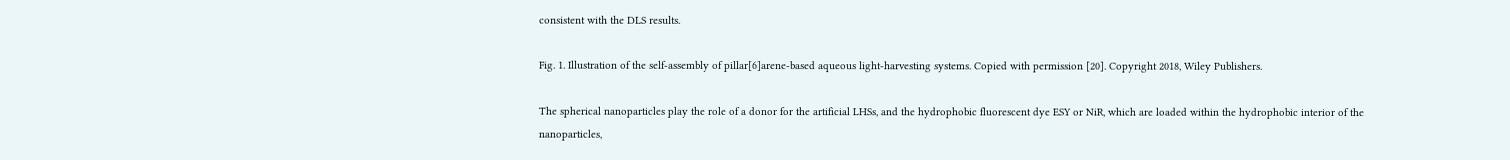consistent with the DLS results.

Fig. 1. Illustration of the self-assembly of pillar[6]arene-based aqueous light-harvesting systems. Copied with permission [20]. Copyright 2018, Wiley Publishers.

The spherical nanoparticles play the role of a donor for the artificial LHSs, and the hydrophobic fluorescent dye ESY or NiR, which are loaded within the hydrophobic interior of the nanoparticles,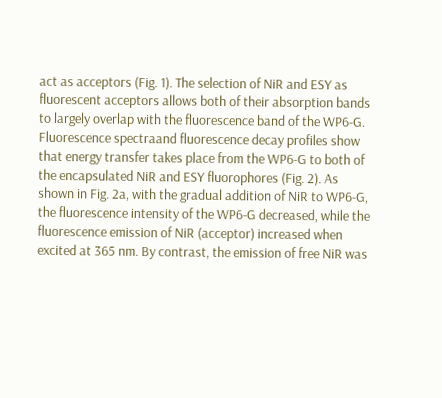act as acceptors (Fig. 1). The selection of NiR and ESY as fluorescent acceptors allows both of their absorption bands to largely overlap with the fluorescence band of the WP6-G. Fluorescence spectraand fluorescence decay profiles show that energy transfer takes place from the WP6-G to both of the encapsulated NiR and ESY fluorophores (Fig. 2). As shown in Fig. 2a, with the gradual addition of NiR to WP6-G, the fluorescence intensity of the WP6-G decreased, while the fluorescence emission of NiR (acceptor) increased when excited at 365 nm. By contrast, the emission of free NiR was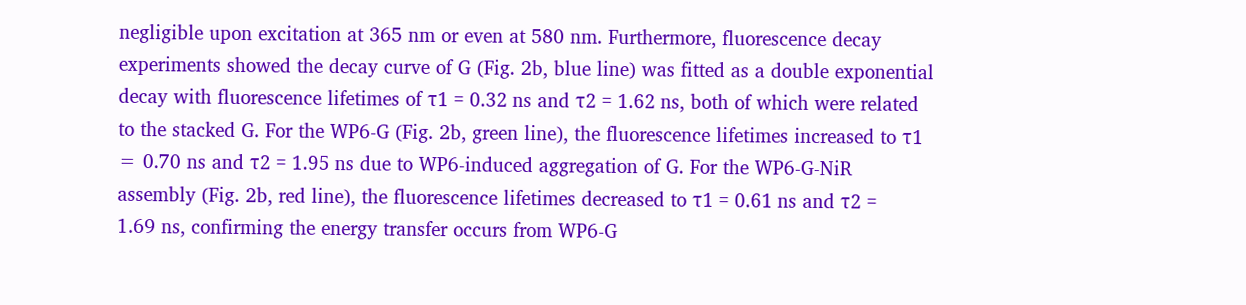negligible upon excitation at 365 nm or even at 580 nm. Furthermore, fluorescence decay experiments showed the decay curve of G (Fig. 2b, blue line) was fitted as a double exponential decay with fluorescence lifetimes of τ1 = 0.32 ns and τ2 = 1.62 ns, both of which were related to the stacked G. For the WP6-G (Fig. 2b, green line), the fluorescence lifetimes increased to τ1 = 0.70 ns and τ2 = 1.95 ns due to WP6-induced aggregation of G. For the WP6-G-NiR assembly (Fig. 2b, red line), the fluorescence lifetimes decreased to τ1 = 0.61 ns and τ2 = 1.69 ns, confirming the energy transfer occurs from WP6-G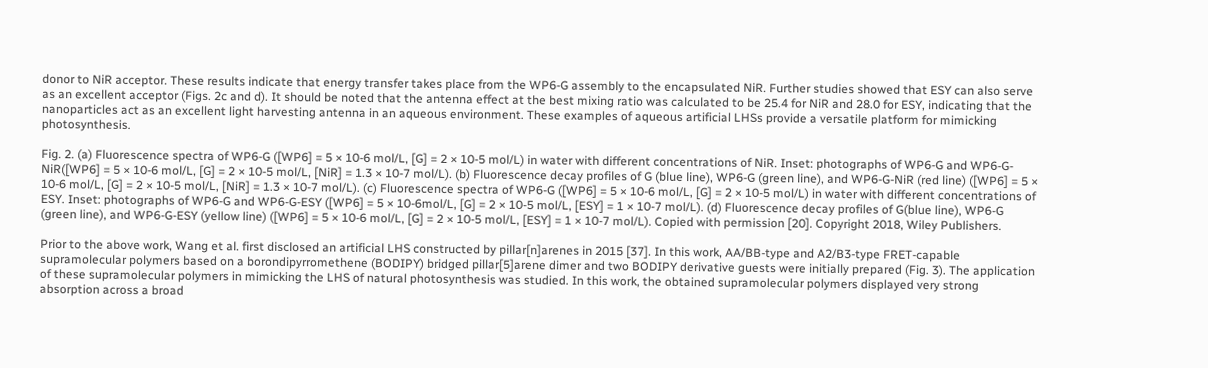donor to NiR acceptor. These results indicate that energy transfer takes place from the WP6-G assembly to the encapsulated NiR. Further studies showed that ESY can also serve as an excellent acceptor (Figs. 2c and d). It should be noted that the antenna effect at the best mixing ratio was calculated to be 25.4 for NiR and 28.0 for ESY, indicating that the nanoparticles act as an excellent light harvesting antenna in an aqueous environment. These examples of aqueous artificial LHSs provide a versatile platform for mimicking photosynthesis.

Fig. 2. (a) Fluorescence spectra of WP6-G ([WP6] = 5 × 10-6 mol/L, [G] = 2 × 10-5 mol/L) in water with different concentrations of NiR. Inset: photographs of WP6-G and WP6-G-NiR([WP6] = 5 × 10-6 mol/L, [G] = 2 × 10-5 mol/L, [NiR] = 1.3 × 10-7 mol/L). (b) Fluorescence decay profiles of G (blue line), WP6-G (green line), and WP6-G-NiR (red line) ([WP6] = 5 × 10-6 mol/L, [G] = 2 × 10-5 mol/L, [NiR] = 1.3 × 10-7 mol/L). (c) Fluorescence spectra of WP6-G ([WP6] = 5 × 10-6 mol/L, [G] = 2 × 10-5 mol/L) in water with different concentrations of ESY. Inset: photographs of WP6-G and WP6-G-ESY ([WP6] = 5 × 10-6mol/L, [G] = 2 × 10-5 mol/L, [ESY] = 1 × 10-7 mol/L). (d) Fluorescence decay profiles of G(blue line), WP6-G (green line), and WP6-G-ESY (yellow line) ([WP6] = 5 × 10-6 mol/L, [G] = 2 × 10-5 mol/L, [ESY] = 1 × 10-7 mol/L). Copied with permission [20]. Copyright 2018, Wiley Publishers.

Prior to the above work, Wang et al. first disclosed an artificial LHS constructed by pillar[n]arenes in 2015 [37]. In this work, AA/BB-type and A2/B3-type FRET-capable supramolecular polymers based on a borondipyrromethene (BODIPY) bridged pillar[5]arene dimer and two BODIPY derivative guests were initially prepared (Fig. 3). The application of these supramolecular polymers in mimicking the LHS of natural photosynthesis was studied. In this work, the obtained supramolecular polymers displayed very strong absorption across a broad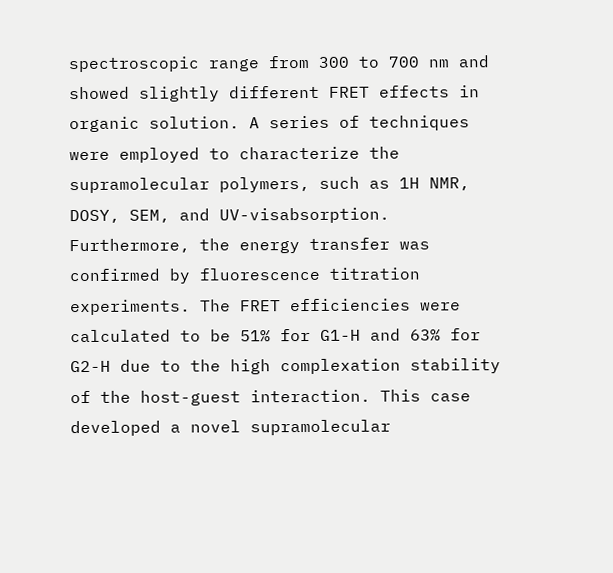spectroscopic range from 300 to 700 nm and showed slightly different FRET effects in organic solution. A series of techniques were employed to characterize the supramolecular polymers, such as 1H NMR, DOSY, SEM, and UV-visabsorption. Furthermore, the energy transfer was confirmed by fluorescence titration experiments. The FRET efficiencies were calculated to be 51% for G1-H and 63% for G2-H due to the high complexation stability of the host-guest interaction. This case developed a novel supramolecular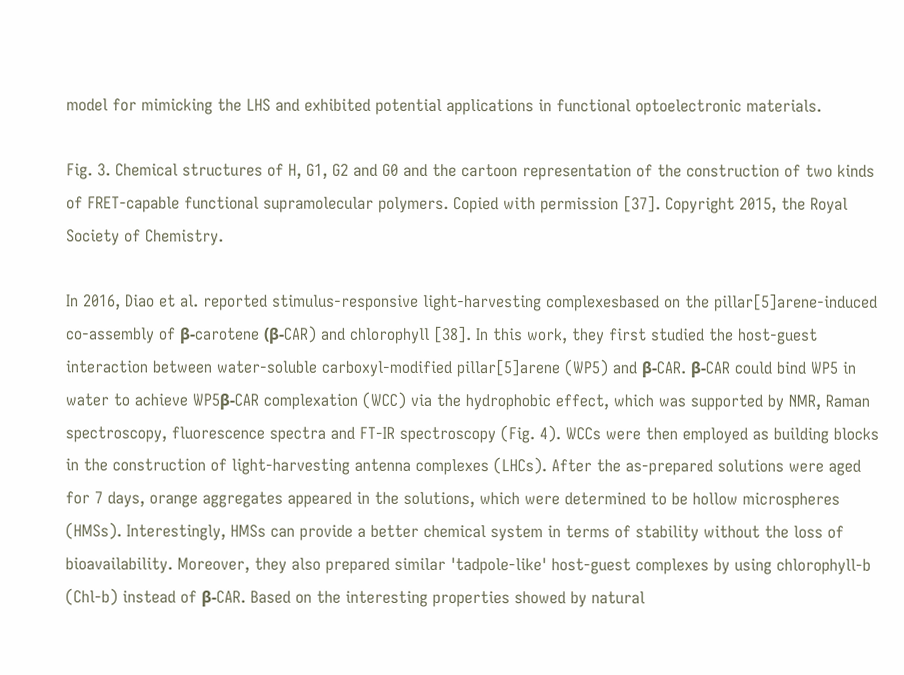model for mimicking the LHS and exhibited potential applications in functional optoelectronic materials.

Fig. 3. Chemical structures of H, G1, G2 and G0 and the cartoon representation of the construction of two kinds of FRET-capable functional supramolecular polymers. Copied with permission [37]. Copyright 2015, the Royal Society of Chemistry.

In 2016, Diao et al. reported stimulus-responsive light-harvesting complexesbased on the pillar[5]arene-induced co-assembly of β-carotene (β-CAR) and chlorophyll [38]. In this work, they first studied the host-guest interaction between water-soluble carboxyl-modified pillar[5]arene (WP5) and β-CAR. β-CAR could bind WP5 in water to achieve WP5β-CAR complexation (WCC) via the hydrophobic effect, which was supported by NMR, Raman spectroscopy, fluorescence spectra and FT-IR spectroscopy (Fig. 4). WCCs were then employed as building blocks in the construction of light-harvesting antenna complexes (LHCs). After the as-prepared solutions were aged for 7 days, orange aggregates appeared in the solutions, which were determined to be hollow microspheres (HMSs). Interestingly, HMSs can provide a better chemical system in terms of stability without the loss of bioavailability. Moreover, they also prepared similar 'tadpole-like' host-guest complexes by using chlorophyll-b (Chl-b) instead of β-CAR. Based on the interesting properties showed by natural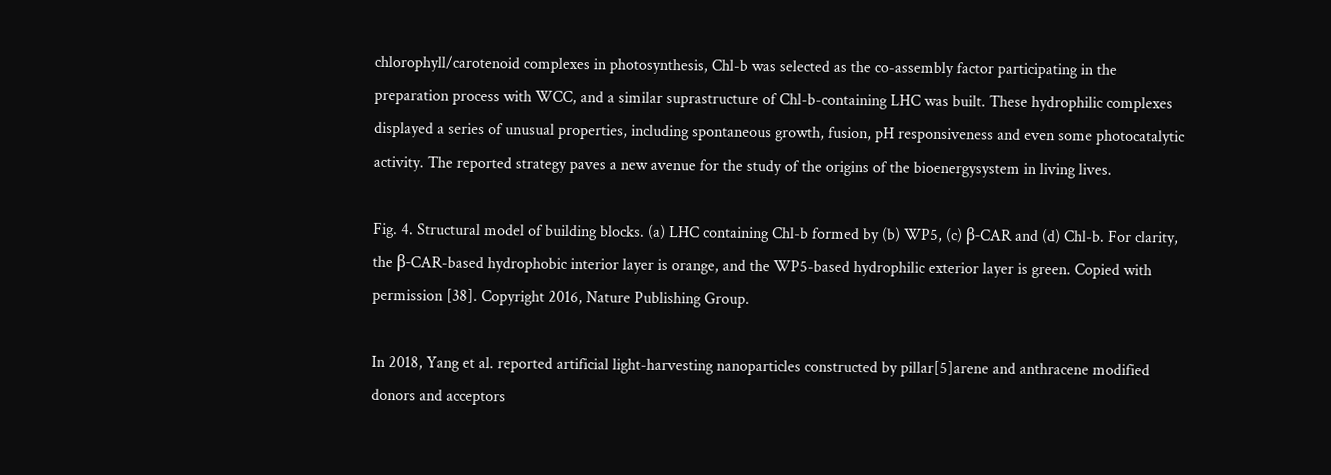chlorophyll/carotenoid complexes in photosynthesis, Chl-b was selected as the co-assembly factor participating in the preparation process with WCC, and a similar suprastructure of Chl-b-containing LHC was built. These hydrophilic complexes displayed a series of unusual properties, including spontaneous growth, fusion, pH responsiveness and even some photocatalytic activity. The reported strategy paves a new avenue for the study of the origins of the bioenergysystem in living lives.

Fig. 4. Structural model of building blocks. (a) LHC containing Chl-b formed by (b) WP5, (c) β-CAR and (d) Chl-b. For clarity, the β-CAR-based hydrophobic interior layer is orange, and the WP5-based hydrophilic exterior layer is green. Copied with permission [38]. Copyright 2016, Nature Publishing Group.

In 2018, Yang et al. reported artificial light-harvesting nanoparticles constructed by pillar[5]arene and anthracene modified donors and acceptors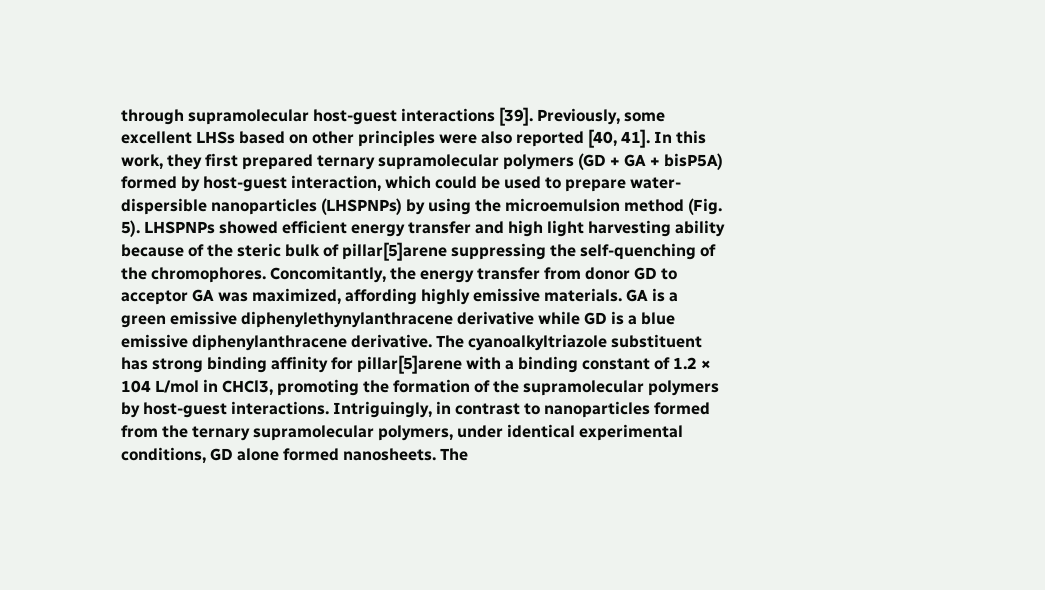through supramolecular host-guest interactions [39]. Previously, some excellent LHSs based on other principles were also reported [40, 41]. In this work, they first prepared ternary supramolecular polymers (GD + GA + bisP5A) formed by host-guest interaction, which could be used to prepare water-dispersible nanoparticles (LHSPNPs) by using the microemulsion method (Fig. 5). LHSPNPs showed efficient energy transfer and high light harvesting ability because of the steric bulk of pillar[5]arene suppressing the self-quenching of the chromophores. Concomitantly, the energy transfer from donor GD to acceptor GA was maximized, affording highly emissive materials. GA is a green emissive diphenylethynylanthracene derivative while GD is a blue emissive diphenylanthracene derivative. The cyanoalkyltriazole substituent has strong binding affinity for pillar[5]arene with a binding constant of 1.2 × 104 L/mol in CHCl3, promoting the formation of the supramolecular polymers by host-guest interactions. Intriguingly, in contrast to nanoparticles formed from the ternary supramolecular polymers, under identical experimental conditions, GD alone formed nanosheets. The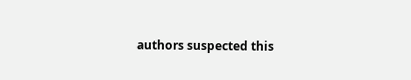authors suspected this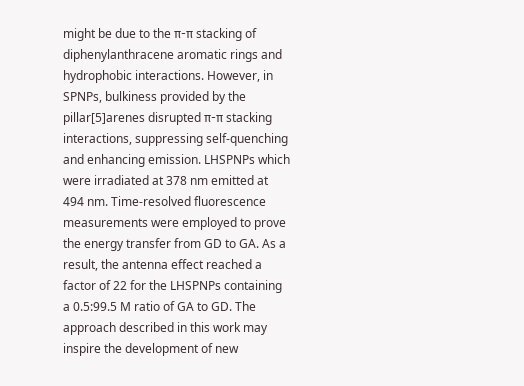might be due to the π-π stacking of diphenylanthracene aromatic rings and hydrophobic interactions. However, in SPNPs, bulkiness provided by the pillar[5]arenes disrupted π-π stacking interactions, suppressing self-quenching and enhancing emission. LHSPNPs which were irradiated at 378 nm emitted at 494 nm. Time-resolved fluorescence measurements were employed to prove the energy transfer from GD to GA. As a result, the antenna effect reached a factor of 22 for the LHSPNPs containing a 0.5:99.5 M ratio of GA to GD. The approach described in this work may inspire the development of new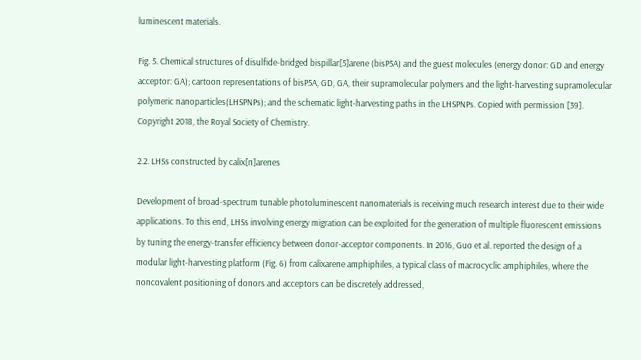luminescent materials.

Fig. 5. Chemical structures of disulfide-bridged bispillar[5]arene (bisP5A) and the guest molecules (energy donor: GD and energy acceptor: GA); cartoon representations of bisP5A, GD, GA, their supramolecular polymers and the light-harvesting supramolecular polymeric nanoparticles(LHSPNPs); and the schematic light-harvesting paths in the LHSPNPs. Copied with permission [39]. Copyright 2018, the Royal Society of Chemistry.

2.2. LHSs constructed by calix[n]arenes

Development of broad-spectrum tunable photoluminescent nanomaterials is receiving much research interest due to their wide applications. To this end, LHSs involving energy migration can be exploited for the generation of multiple fluorescent emissions by tuning the energy-transfer efficiency between donor-acceptor components. In 2016, Guo et al. reported the design of a modular light-harvesting platform (Fig. 6) from calixarene amphiphiles, a typical class of macrocyclic amphiphiles, where the noncovalent positioning of donors and acceptors can be discretely addressed,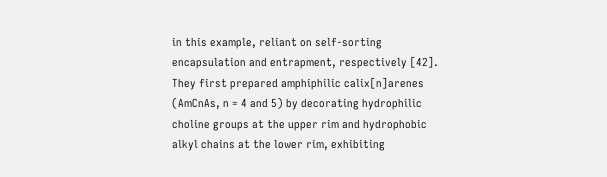in this example, reliant on self-sorting encapsulation and entrapment, respectively [42]. They first prepared amphiphilic calix[n]arenes (AmCnAs, n = 4 and 5) by decorating hydrophilic choline groups at the upper rim and hydrophobic alkyl chains at the lower rim, exhibiting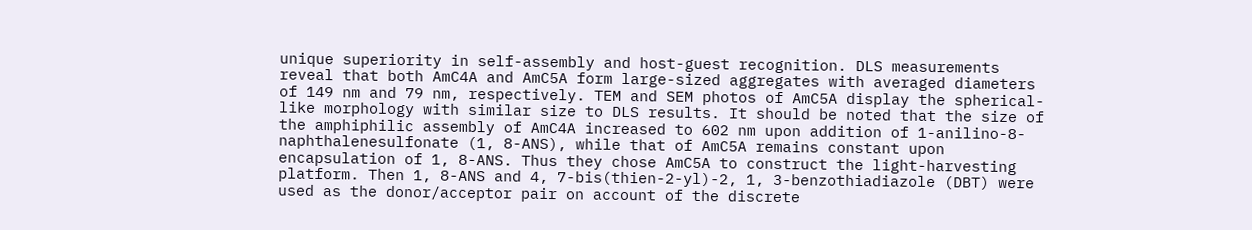unique superiority in self-assembly and host-guest recognition. DLS measurements reveal that both AmC4A and AmC5A form large-sized aggregates with averaged diameters of 149 nm and 79 nm, respectively. TEM and SEM photos of AmC5A display the spherical-like morphology with similar size to DLS results. It should be noted that the size of the amphiphilic assembly of AmC4A increased to 602 nm upon addition of 1-anilino-8-naphthalenesulfonate (1, 8-ANS), while that of AmC5A remains constant upon encapsulation of 1, 8-ANS. Thus they chose AmC5A to construct the light-harvesting platform. Then 1, 8-ANS and 4, 7-bis(thien-2-yl)-2, 1, 3-benzothiadiazole (DBT) were used as the donor/acceptor pair on account of the discrete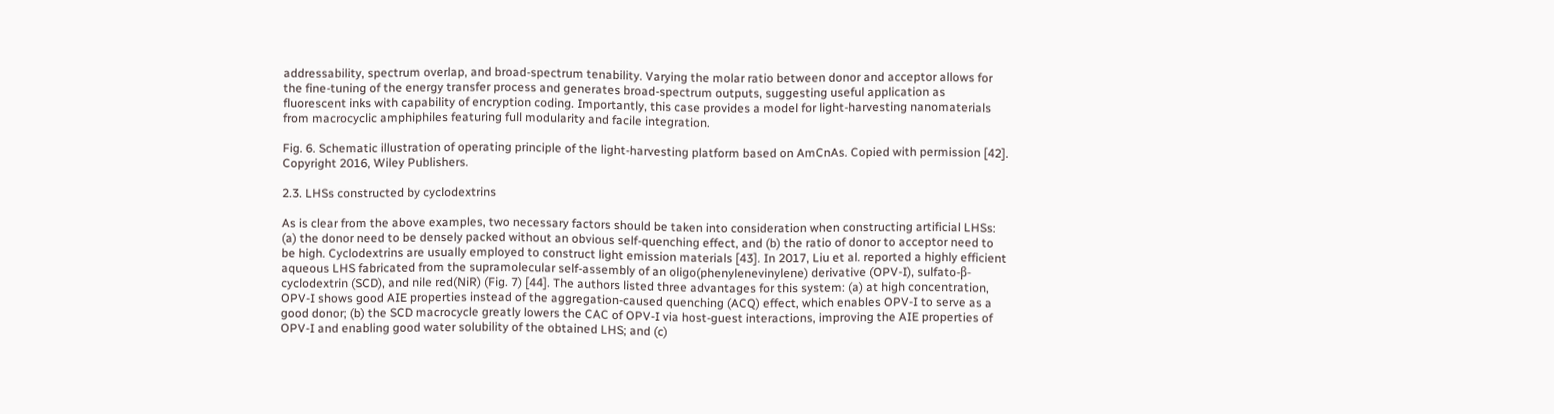addressability, spectrum overlap, and broad-spectrum tenability. Varying the molar ratio between donor and acceptor allows for the fine-tuning of the energy transfer process and generates broad-spectrum outputs, suggesting useful application as fluorescent inks with capability of encryption coding. Importantly, this case provides a model for light-harvesting nanomaterials from macrocyclic amphiphiles featuring full modularity and facile integration.

Fig. 6. Schematic illustration of operating principle of the light-harvesting platform based on AmCnAs. Copied with permission [42]. Copyright 2016, Wiley Publishers.

2.3. LHSs constructed by cyclodextrins

As is clear from the above examples, two necessary factors should be taken into consideration when constructing artificial LHSs: (a) the donor need to be densely packed without an obvious self-quenching effect, and (b) the ratio of donor to acceptor need to be high. Cyclodextrins are usually employed to construct light emission materials [43]. In 2017, Liu et al. reported a highly efficient aqueous LHS fabricated from the supramolecular self-assembly of an oligo(phenylenevinylene) derivative (OPV-I), sulfato-β-cyclodextrin (SCD), and nile red(NiR) (Fig. 7) [44]. The authors listed three advantages for this system: (a) at high concentration, OPV-I shows good AIE properties instead of the aggregation-caused quenching (ACQ) effect, which enables OPV-I to serve as a good donor; (b) the SCD macrocycle greatly lowers the CAC of OPV-I via host-guest interactions, improving the AIE properties of OPV-I and enabling good water solubility of the obtained LHS; and (c)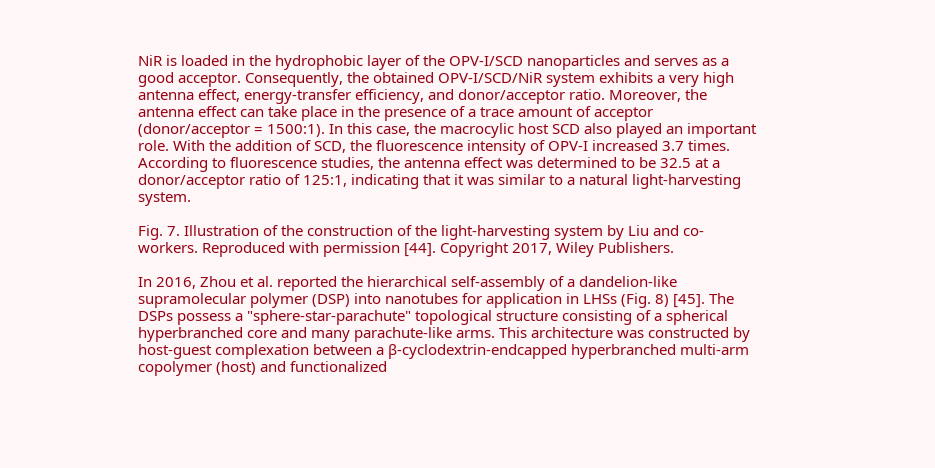NiR is loaded in the hydrophobic layer of the OPV-I/SCD nanoparticles and serves as a good acceptor. Consequently, the obtained OPV-I/SCD/NiR system exhibits a very high antenna effect, energy-transfer efficiency, and donor/acceptor ratio. Moreover, the antenna effect can take place in the presence of a trace amount of acceptor (donor/acceptor = 1500:1). In this case, the macrocylic host SCD also played an important role. With the addition of SCD, the fluorescence intensity of OPV-I increased 3.7 times. According to fluorescence studies, the antenna effect was determined to be 32.5 at a donor/acceptor ratio of 125:1, indicating that it was similar to a natural light-harvesting system.

Fig. 7. Illustration of the construction of the light-harvesting system by Liu and co-workers. Reproduced with permission [44]. Copyright 2017, Wiley Publishers.

In 2016, Zhou et al. reported the hierarchical self-assembly of a dandelion-like supramolecular polymer (DSP) into nanotubes for application in LHSs (Fig. 8) [45]. The DSPs possess a "sphere-star-parachute" topological structure consisting of a spherical hyperbranched core and many parachute-like arms. This architecture was constructed by host-guest complexation between a β-cyclodextrin-endcapped hyperbranched multi-arm copolymer (host) and functionalized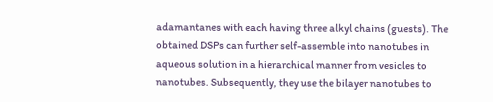adamantanes with each having three alkyl chains (guests). The obtained DSPs can further self-assemble into nanotubes in aqueous solution in a hierarchical manner from vesicles to nanotubes. Subsequently, they use the bilayer nanotubes to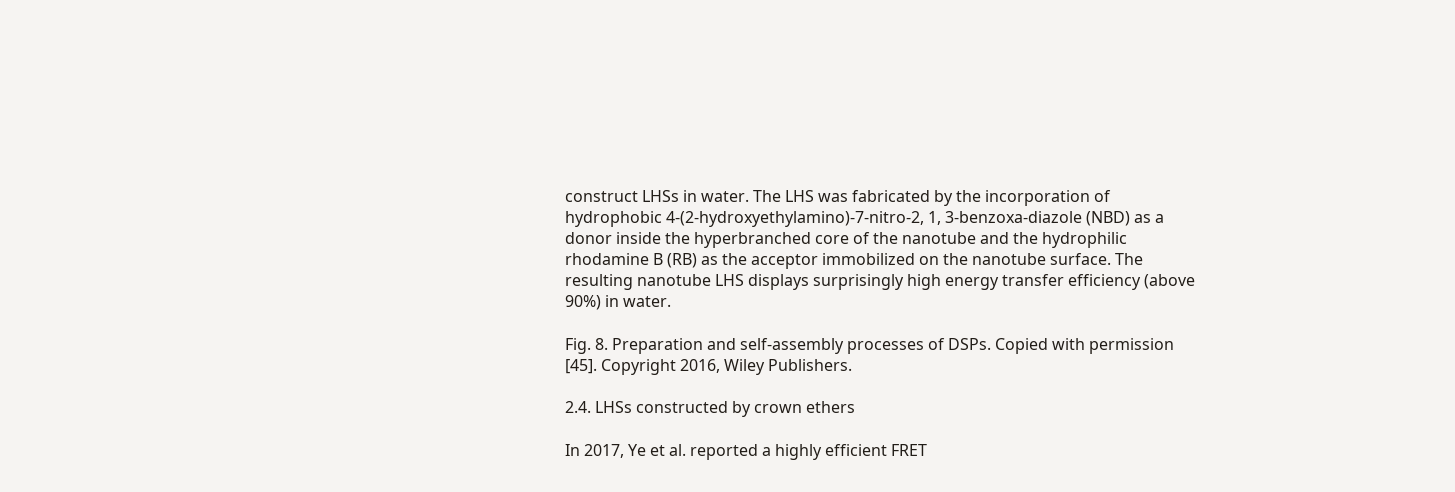construct LHSs in water. The LHS was fabricated by the incorporation of hydrophobic 4-(2-hydroxyethylamino)-7-nitro-2, 1, 3-benzoxa-diazole (NBD) as a donor inside the hyperbranched core of the nanotube and the hydrophilic rhodamine B (RB) as the acceptor immobilized on the nanotube surface. The resulting nanotube LHS displays surprisingly high energy transfer efficiency (above 90%) in water.

Fig. 8. Preparation and self-assembly processes of DSPs. Copied with permission [45]. Copyright 2016, Wiley Publishers.

2.4. LHSs constructed by crown ethers

In 2017, Ye et al. reported a highly efficient FRET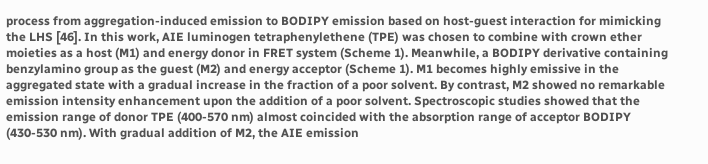process from aggregation-induced emission to BODIPY emission based on host-guest interaction for mimicking the LHS [46]. In this work, AIE luminogen tetraphenylethene (TPE) was chosen to combine with crown ether moieties as a host (M1) and energy donor in FRET system (Scheme 1). Meanwhile, a BODIPY derivative containing benzylamino group as the guest (M2) and energy acceptor (Scheme 1). M1 becomes highly emissive in the aggregated state with a gradual increase in the fraction of a poor solvent. By contrast, M2 showed no remarkable emission intensity enhancement upon the addition of a poor solvent. Spectroscopic studies showed that the emission range of donor TPE (400-570 nm) almost coincided with the absorption range of acceptor BODIPY (430-530 nm). With gradual addition of M2, the AIE emission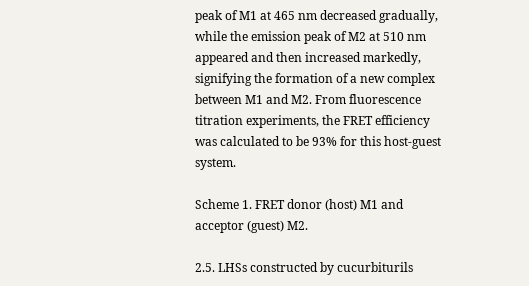peak of M1 at 465 nm decreased gradually, while the emission peak of M2 at 510 nm appeared and then increased markedly, signifying the formation of a new complex between M1 and M2. From fluorescence titration experiments, the FRET efficiency was calculated to be 93% for this host-guest system.

Scheme 1. FRET donor (host) M1 and acceptor (guest) M2.

2.5. LHSs constructed by cucurbiturils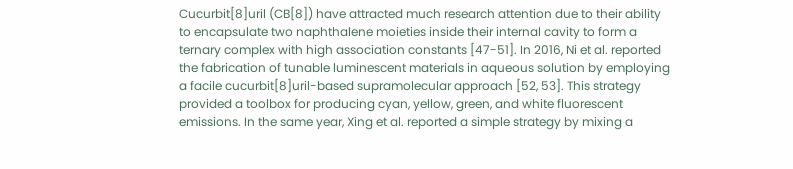Cucurbit[8]uril (CB[8]) have attracted much research attention due to their ability to encapsulate two naphthalene moieties inside their internal cavity to form a ternary complex with high association constants [47-51]. In 2016, Ni et al. reported the fabrication of tunable luminescent materials in aqueous solution by employing a facile cucurbit[8]uril-based supramolecular approach [52, 53]. This strategy provided a toolbox for producing cyan, yellow, green, and white fluorescent emissions. In the same year, Xing et al. reported a simple strategy by mixing a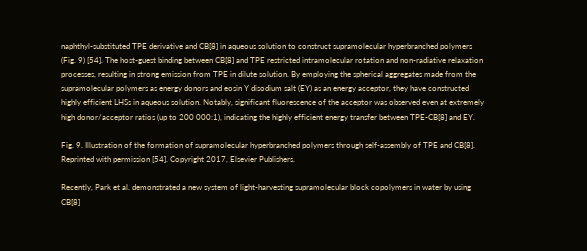naphthyl-substituted TPE derivative and CB[8] in aqueous solution to construct supramolecular hyperbranched polymers (Fig. 9) [54]. The host-guest binding between CB[8] and TPE restricted intramolecular rotation and non-radiative relaxation processes, resulting in strong emission from TPE in dilute solution. By employing the spherical aggregates made from the supramolecular polymers as energy donors and eosin Y disodium salt (EY) as an energy acceptor, they have constructed highly efficient LHSs in aqueous solution. Notably, significant fluorescence of the acceptor was observed even at extremely high donor/acceptor ratios (up to 200 000:1), indicating the highly efficient energy transfer between TPE-CB[8] and EY.

Fig. 9. Illustration of the formation of supramolecular hyperbranched polymers through self-assembly of TPE and CB[8]. Reprinted with permission [54]. Copyright 2017, Elsevier Publishers.

Recently, Park et al. demonstrated a new system of light-harvesting supramolecular block copolymers in water by using CB[8]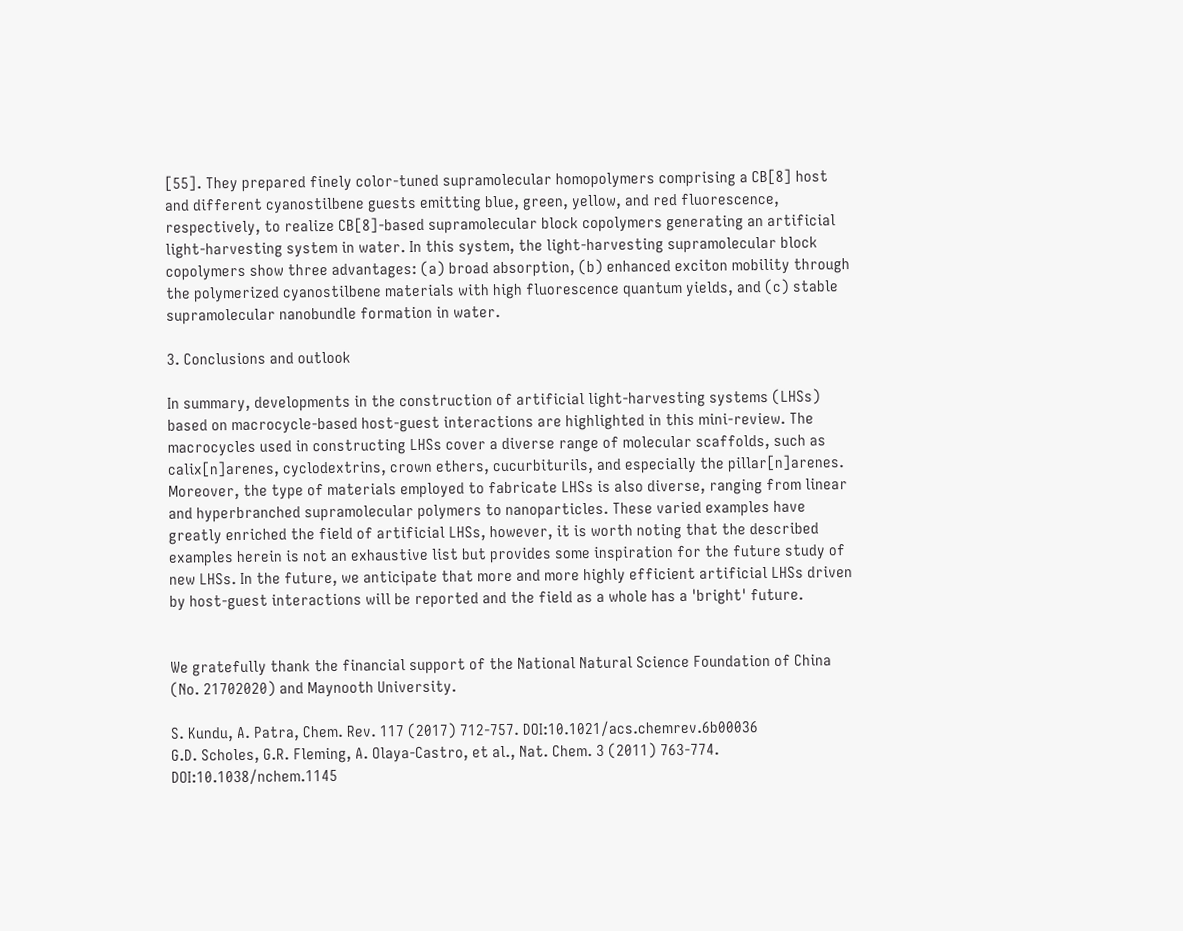[55]. They prepared finely color-tuned supramolecular homopolymers comprising a CB[8] host and different cyanostilbene guests emitting blue, green, yellow, and red fluorescence, respectively, to realize CB[8]-based supramolecular block copolymers generating an artificial light-harvesting system in water. In this system, the light-harvesting supramolecular block copolymers show three advantages: (a) broad absorption, (b) enhanced exciton mobility through the polymerized cyanostilbene materials with high fluorescence quantum yields, and (c) stable supramolecular nanobundle formation in water.

3. Conclusions and outlook

In summary, developments in the construction of artificial light-harvesting systems (LHSs) based on macrocycle-based host-guest interactions are highlighted in this mini-review. The macrocycles used in constructing LHSs cover a diverse range of molecular scaffolds, such as calix[n]arenes, cyclodextrins, crown ethers, cucurbiturils, and especially the pillar[n]arenes. Moreover, the type of materials employed to fabricate LHSs is also diverse, ranging from linear and hyperbranched supramolecular polymers to nanoparticles. These varied examples have greatly enriched the field of artificial LHSs, however, it is worth noting that the described examples herein is not an exhaustive list but provides some inspiration for the future study of new LHSs. In the future, we anticipate that more and more highly efficient artificial LHSs driven by host-guest interactions will be reported and the field as a whole has a 'bright' future.


We gratefully thank the financial support of the National Natural Science Foundation of China (No. 21702020) and Maynooth University.

S. Kundu, A. Patra, Chem. Rev. 117 (2017) 712-757. DOI:10.1021/acs.chemrev.6b00036
G.D. Scholes, G.R. Fleming, A. Olaya-Castro, et al., Nat. Chem. 3 (2011) 763-774. DOI:10.1038/nchem.1145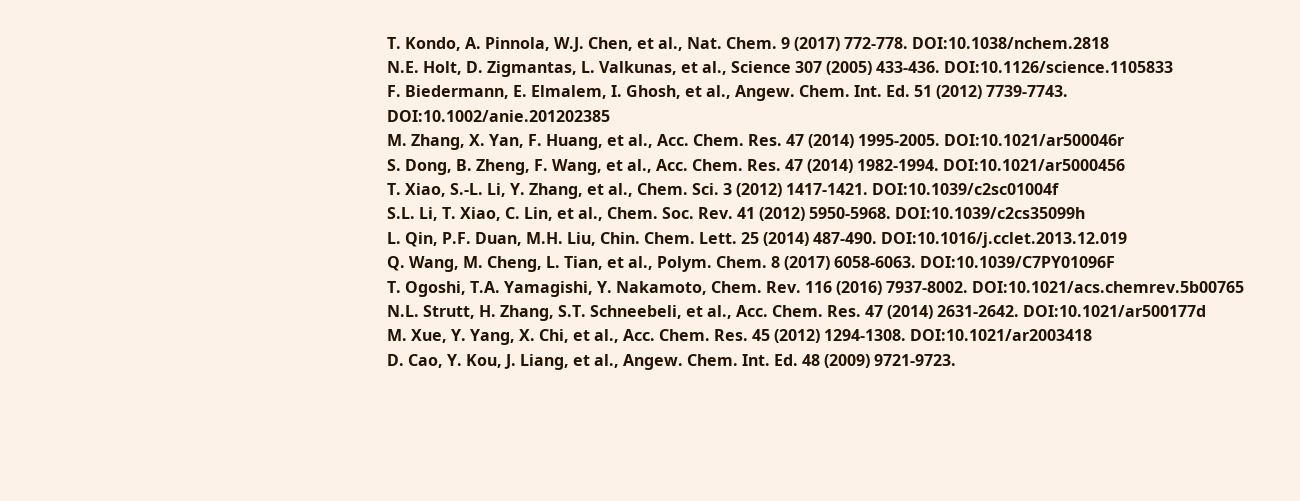T. Kondo, A. Pinnola, W.J. Chen, et al., Nat. Chem. 9 (2017) 772-778. DOI:10.1038/nchem.2818
N.E. Holt, D. Zigmantas, L. Valkunas, et al., Science 307 (2005) 433-436. DOI:10.1126/science.1105833
F. Biedermann, E. Elmalem, I. Ghosh, et al., Angew. Chem. Int. Ed. 51 (2012) 7739-7743. DOI:10.1002/anie.201202385
M. Zhang, X. Yan, F. Huang, et al., Acc. Chem. Res. 47 (2014) 1995-2005. DOI:10.1021/ar500046r
S. Dong, B. Zheng, F. Wang, et al., Acc. Chem. Res. 47 (2014) 1982-1994. DOI:10.1021/ar5000456
T. Xiao, S.-L. Li, Y. Zhang, et al., Chem. Sci. 3 (2012) 1417-1421. DOI:10.1039/c2sc01004f
S.L. Li, T. Xiao, C. Lin, et al., Chem. Soc. Rev. 41 (2012) 5950-5968. DOI:10.1039/c2cs35099h
L. Qin, P.F. Duan, M.H. Liu, Chin. Chem. Lett. 25 (2014) 487-490. DOI:10.1016/j.cclet.2013.12.019
Q. Wang, M. Cheng, L. Tian, et al., Polym. Chem. 8 (2017) 6058-6063. DOI:10.1039/C7PY01096F
T. Ogoshi, T.A. Yamagishi, Y. Nakamoto, Chem. Rev. 116 (2016) 7937-8002. DOI:10.1021/acs.chemrev.5b00765
N.L. Strutt, H. Zhang, S.T. Schneebeli, et al., Acc. Chem. Res. 47 (2014) 2631-2642. DOI:10.1021/ar500177d
M. Xue, Y. Yang, X. Chi, et al., Acc. Chem. Res. 45 (2012) 1294-1308. DOI:10.1021/ar2003418
D. Cao, Y. Kou, J. Liang, et al., Angew. Chem. Int. Ed. 48 (2009) 9721-9723.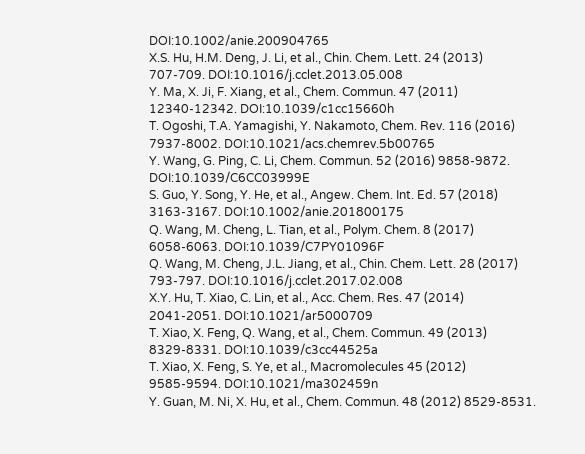DOI:10.1002/anie.200904765
X.S. Hu, H.M. Deng, J. Li, et al., Chin. Chem. Lett. 24 (2013) 707-709. DOI:10.1016/j.cclet.2013.05.008
Y. Ma, X. Ji, F. Xiang, et al., Chem. Commun. 47 (2011) 12340-12342. DOI:10.1039/c1cc15660h
T. Ogoshi, T.A. Yamagishi, Y. Nakamoto, Chem. Rev. 116 (2016) 7937-8002. DOI:10.1021/acs.chemrev.5b00765
Y. Wang, G. Ping, C. Li, Chem. Commun. 52 (2016) 9858-9872. DOI:10.1039/C6CC03999E
S. Guo, Y. Song, Y. He, et al., Angew. Chem. Int. Ed. 57 (2018) 3163-3167. DOI:10.1002/anie.201800175
Q. Wang, M. Cheng, L. Tian, et al., Polym. Chem. 8 (2017) 6058-6063. DOI:10.1039/C7PY01096F
Q. Wang, M. Cheng, J.L. Jiang, et al., Chin. Chem. Lett. 28 (2017) 793-797. DOI:10.1016/j.cclet.2017.02.008
X.Y. Hu, T. Xiao, C. Lin, et al., Acc. Chem. Res. 47 (2014) 2041-2051. DOI:10.1021/ar5000709
T. Xiao, X. Feng, Q. Wang, et al., Chem. Commun. 49 (2013) 8329-8331. DOI:10.1039/c3cc44525a
T. Xiao, X. Feng, S. Ye, et al., Macromolecules 45 (2012) 9585-9594. DOI:10.1021/ma302459n
Y. Guan, M. Ni, X. Hu, et al., Chem. Commun. 48 (2012) 8529-8531.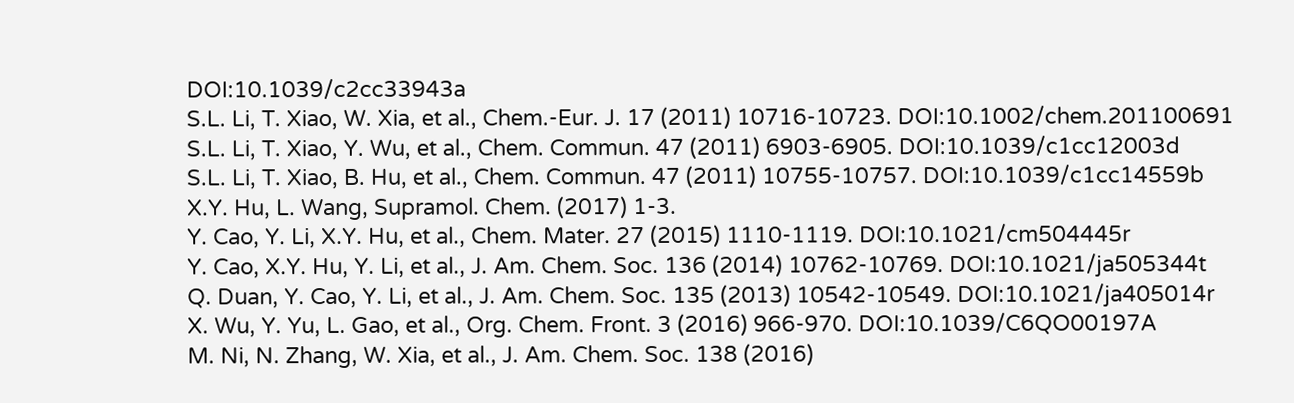DOI:10.1039/c2cc33943a
S.L. Li, T. Xiao, W. Xia, et al., Chem.-Eur. J. 17 (2011) 10716-10723. DOI:10.1002/chem.201100691
S.L. Li, T. Xiao, Y. Wu, et al., Chem. Commun. 47 (2011) 6903-6905. DOI:10.1039/c1cc12003d
S.L. Li, T. Xiao, B. Hu, et al., Chem. Commun. 47 (2011) 10755-10757. DOI:10.1039/c1cc14559b
X.Y. Hu, L. Wang, Supramol. Chem. (2017) 1-3.
Y. Cao, Y. Li, X.Y. Hu, et al., Chem. Mater. 27 (2015) 1110-1119. DOI:10.1021/cm504445r
Y. Cao, X.Y. Hu, Y. Li, et al., J. Am. Chem. Soc. 136 (2014) 10762-10769. DOI:10.1021/ja505344t
Q. Duan, Y. Cao, Y. Li, et al., J. Am. Chem. Soc. 135 (2013) 10542-10549. DOI:10.1021/ja405014r
X. Wu, Y. Yu, L. Gao, et al., Org. Chem. Front. 3 (2016) 966-970. DOI:10.1039/C6QO00197A
M. Ni, N. Zhang, W. Xia, et al., J. Am. Chem. Soc. 138 (2016)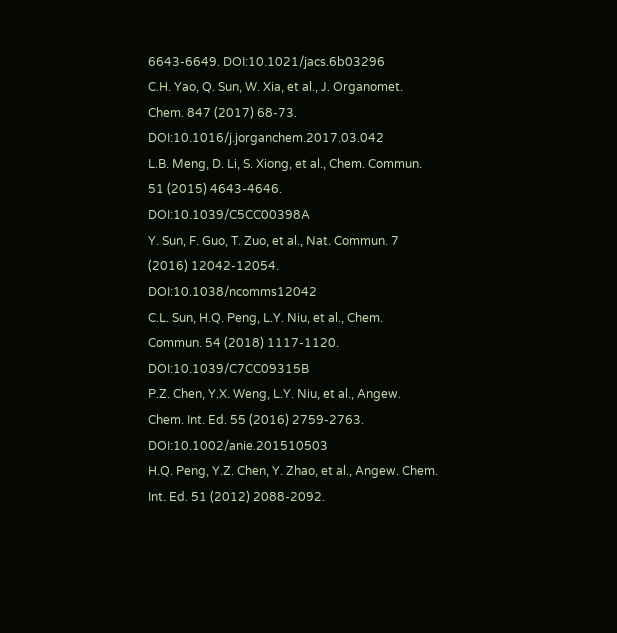6643-6649. DOI:10.1021/jacs.6b03296
C.H. Yao, Q. Sun, W. Xia, et al., J. Organomet. Chem. 847 (2017) 68-73. DOI:10.1016/j.jorganchem.2017.03.042
L.B. Meng, D. Li, S. Xiong, et al., Chem. Commun. 51 (2015) 4643-4646. DOI:10.1039/C5CC00398A
Y. Sun, F. Guo, T. Zuo, et al., Nat. Commun. 7 (2016) 12042-12054. DOI:10.1038/ncomms12042
C.L. Sun, H.Q. Peng, L.Y. Niu, et al., Chem. Commun. 54 (2018) 1117-1120. DOI:10.1039/C7CC09315B
P.Z. Chen, Y.X. Weng, L.Y. Niu, et al., Angew. Chem. Int. Ed. 55 (2016) 2759-2763. DOI:10.1002/anie.201510503
H.Q. Peng, Y.Z. Chen, Y. Zhao, et al., Angew. Chem. Int. Ed. 51 (2012) 2088-2092.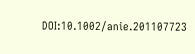DOI:10.1002/anie.201107723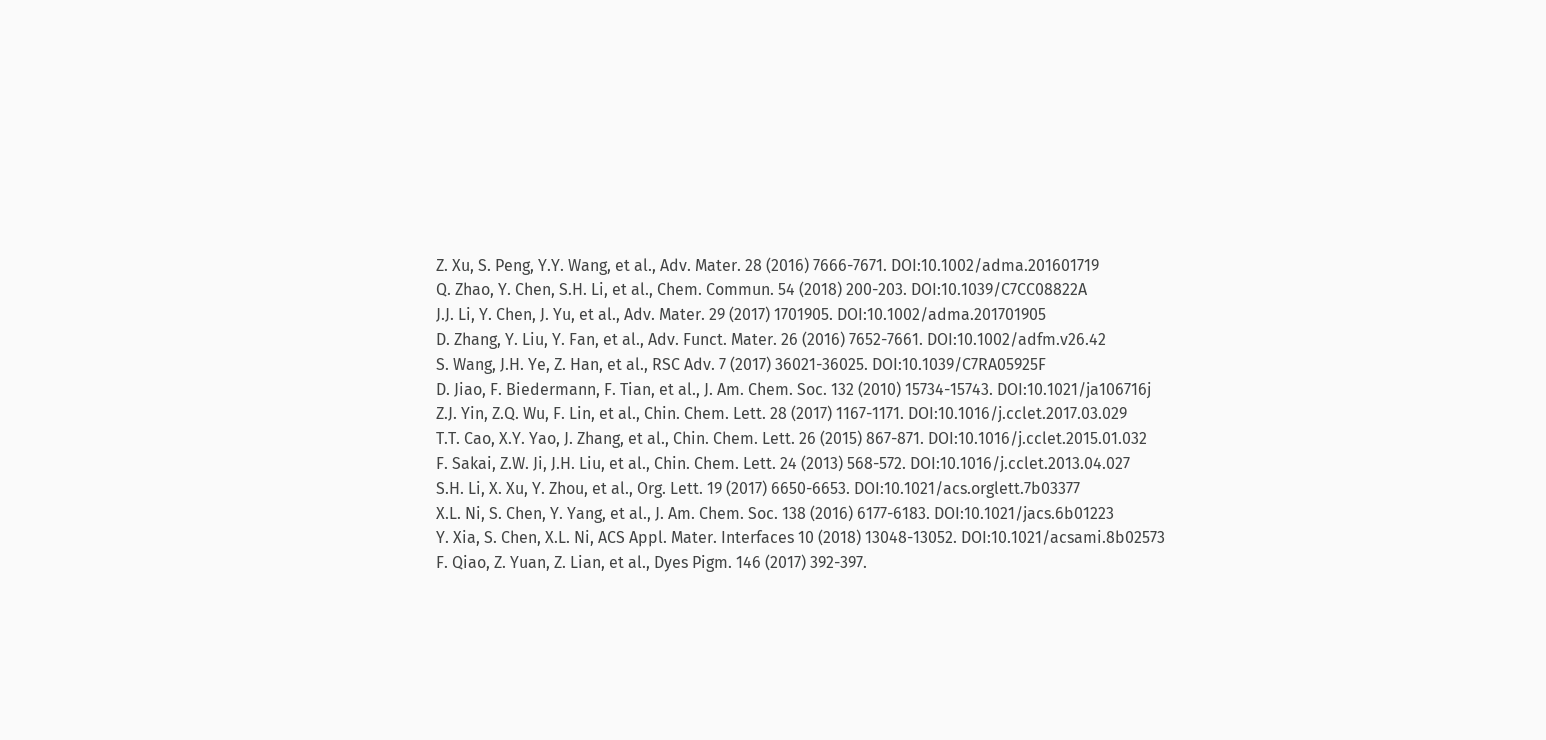Z. Xu, S. Peng, Y.Y. Wang, et al., Adv. Mater. 28 (2016) 7666-7671. DOI:10.1002/adma.201601719
Q. Zhao, Y. Chen, S.H. Li, et al., Chem. Commun. 54 (2018) 200-203. DOI:10.1039/C7CC08822A
J.J. Li, Y. Chen, J. Yu, et al., Adv. Mater. 29 (2017) 1701905. DOI:10.1002/adma.201701905
D. Zhang, Y. Liu, Y. Fan, et al., Adv. Funct. Mater. 26 (2016) 7652-7661. DOI:10.1002/adfm.v26.42
S. Wang, J.H. Ye, Z. Han, et al., RSC Adv. 7 (2017) 36021-36025. DOI:10.1039/C7RA05925F
D. Jiao, F. Biedermann, F. Tian, et al., J. Am. Chem. Soc. 132 (2010) 15734-15743. DOI:10.1021/ja106716j
Z.J. Yin, Z.Q. Wu, F. Lin, et al., Chin. Chem. Lett. 28 (2017) 1167-1171. DOI:10.1016/j.cclet.2017.03.029
T.T. Cao, X.Y. Yao, J. Zhang, et al., Chin. Chem. Lett. 26 (2015) 867-871. DOI:10.1016/j.cclet.2015.01.032
F. Sakai, Z.W. Ji, J.H. Liu, et al., Chin. Chem. Lett. 24 (2013) 568-572. DOI:10.1016/j.cclet.2013.04.027
S.H. Li, X. Xu, Y. Zhou, et al., Org. Lett. 19 (2017) 6650-6653. DOI:10.1021/acs.orglett.7b03377
X.L. Ni, S. Chen, Y. Yang, et al., J. Am. Chem. Soc. 138 (2016) 6177-6183. DOI:10.1021/jacs.6b01223
Y. Xia, S. Chen, X.L. Ni, ACS Appl. Mater. Interfaces 10 (2018) 13048-13052. DOI:10.1021/acsami.8b02573
F. Qiao, Z. Yuan, Z. Lian, et al., Dyes Pigm. 146 (2017) 392-397.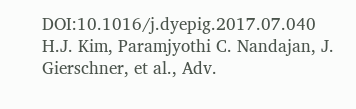DOI:10.1016/j.dyepig.2017.07.040
H.J. Kim, Paramjyothi C. Nandajan, J. Gierschner, et al., Adv.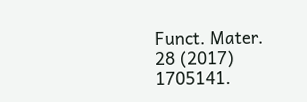Funct. Mater. 28 (2017) 1705141.